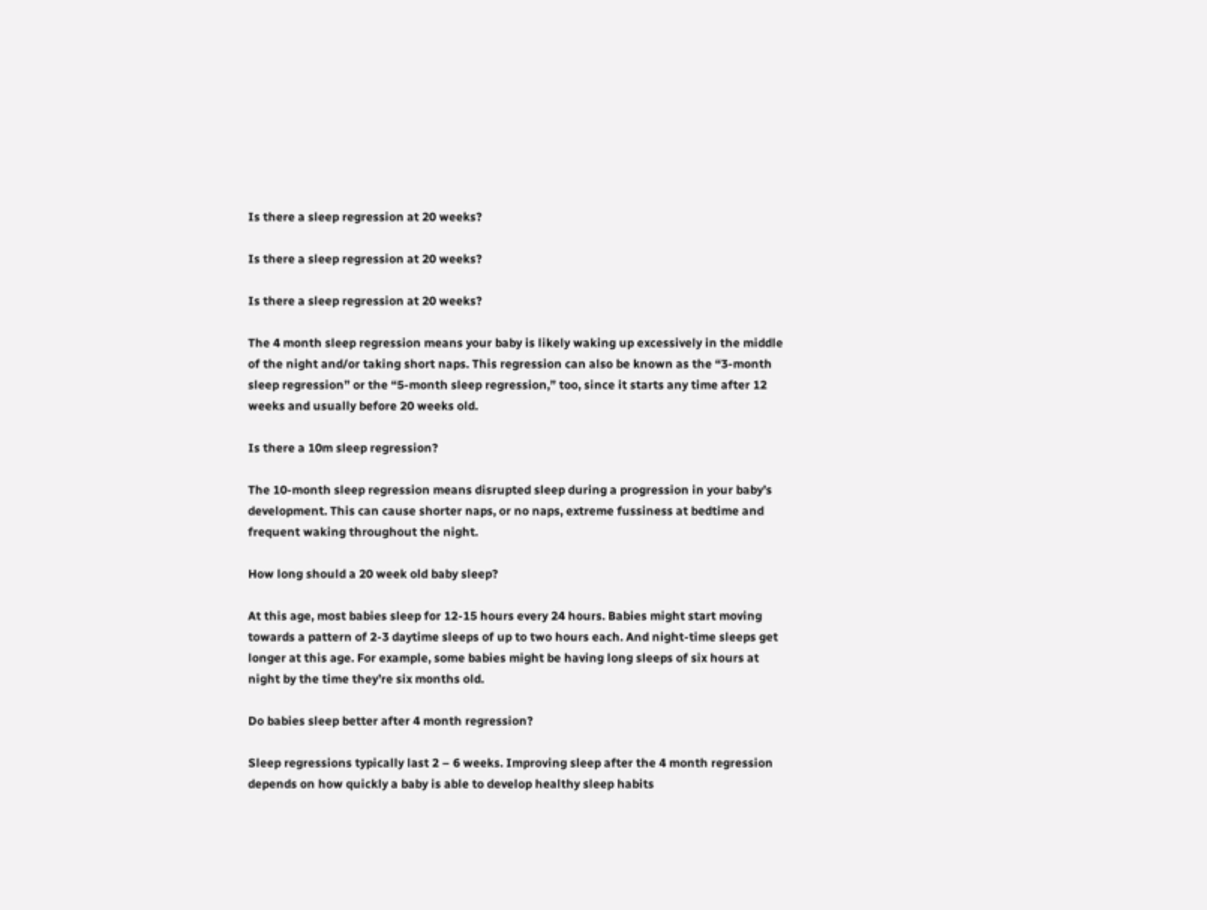Is there a sleep regression at 20 weeks?

Is there a sleep regression at 20 weeks?

Is there a sleep regression at 20 weeks?

The 4 month sleep regression means your baby is likely waking up excessively in the middle of the night and/or taking short naps. This regression can also be known as the “3-month sleep regression” or the “5-month sleep regression,” too, since it starts any time after 12 weeks and usually before 20 weeks old.

Is there a 10m sleep regression?

The 10-month sleep regression means disrupted sleep during a progression in your baby’s development. This can cause shorter naps, or no naps, extreme fussiness at bedtime and frequent waking throughout the night.

How long should a 20 week old baby sleep?

At this age, most babies sleep for 12-15 hours every 24 hours. Babies might start moving towards a pattern of 2-3 daytime sleeps of up to two hours each. And night-time sleeps get longer at this age. For example, some babies might be having long sleeps of six hours at night by the time they’re six months old.

Do babies sleep better after 4 month regression?

Sleep regressions typically last 2 – 6 weeks. Improving sleep after the 4 month regression depends on how quickly a baby is able to develop healthy sleep habits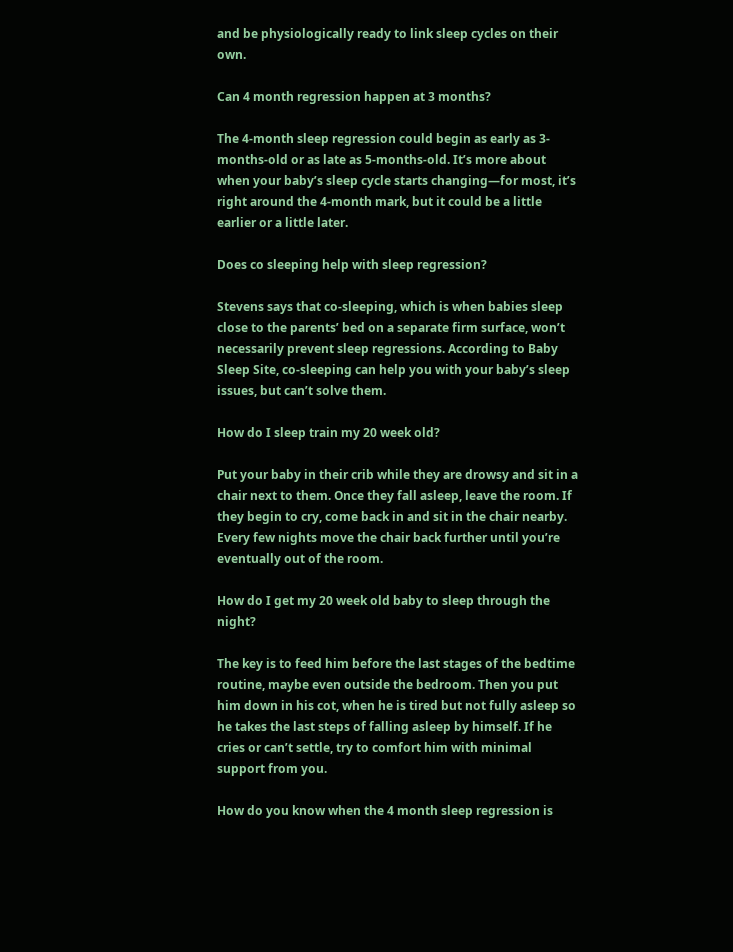and be physiologically ready to link sleep cycles on their own.

Can 4 month regression happen at 3 months?

The 4-month sleep regression could begin as early as 3-months-old or as late as 5-months-old. It’s more about when your baby’s sleep cycle starts changing—for most, it’s right around the 4-month mark, but it could be a little earlier or a little later.

Does co sleeping help with sleep regression?

Stevens says that co-sleeping, which is when babies sleep close to the parents’ bed on a separate firm surface, won’t necessarily prevent sleep regressions. According to Baby Sleep Site, co-sleeping can help you with your baby’s sleep issues, but can’t solve them.

How do I sleep train my 20 week old?

Put your baby in their crib while they are drowsy and sit in a chair next to them. Once they fall asleep, leave the room. If they begin to cry, come back in and sit in the chair nearby. Every few nights move the chair back further until you’re eventually out of the room.

How do I get my 20 week old baby to sleep through the night?

The key is to feed him before the last stages of the bedtime routine, maybe even outside the bedroom. Then you put him down in his cot, when he is tired but not fully asleep so he takes the last steps of falling asleep by himself. If he cries or can’t settle, try to comfort him with minimal support from you.

How do you know when the 4 month sleep regression is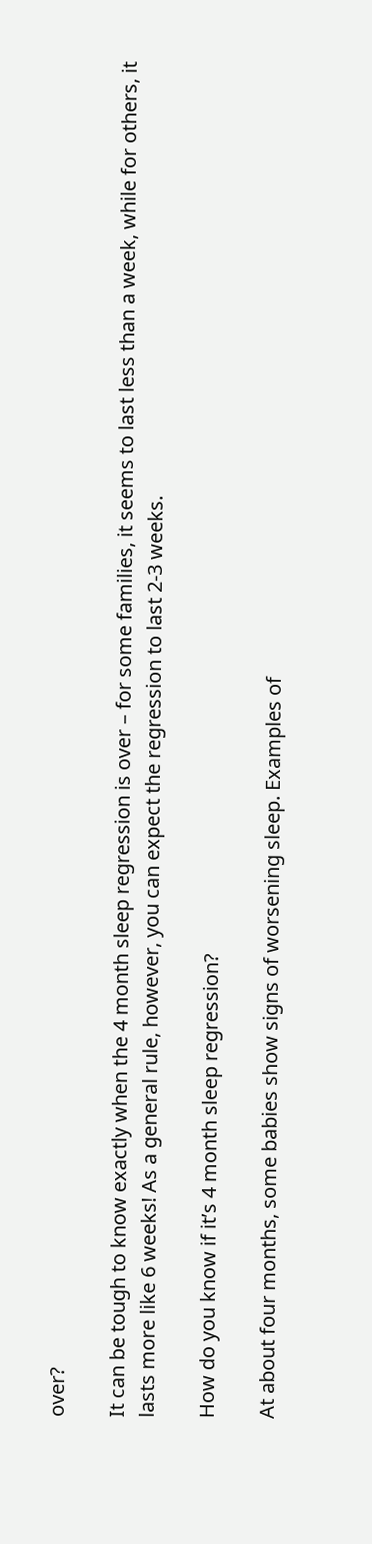over?

It can be tough to know exactly when the 4 month sleep regression is over – for some families, it seems to last less than a week, while for others, it lasts more like 6 weeks! As a general rule, however, you can expect the regression to last 2-3 weeks.

How do you know if it’s 4 month sleep regression?

At about four months, some babies show signs of worsening sleep. Examples of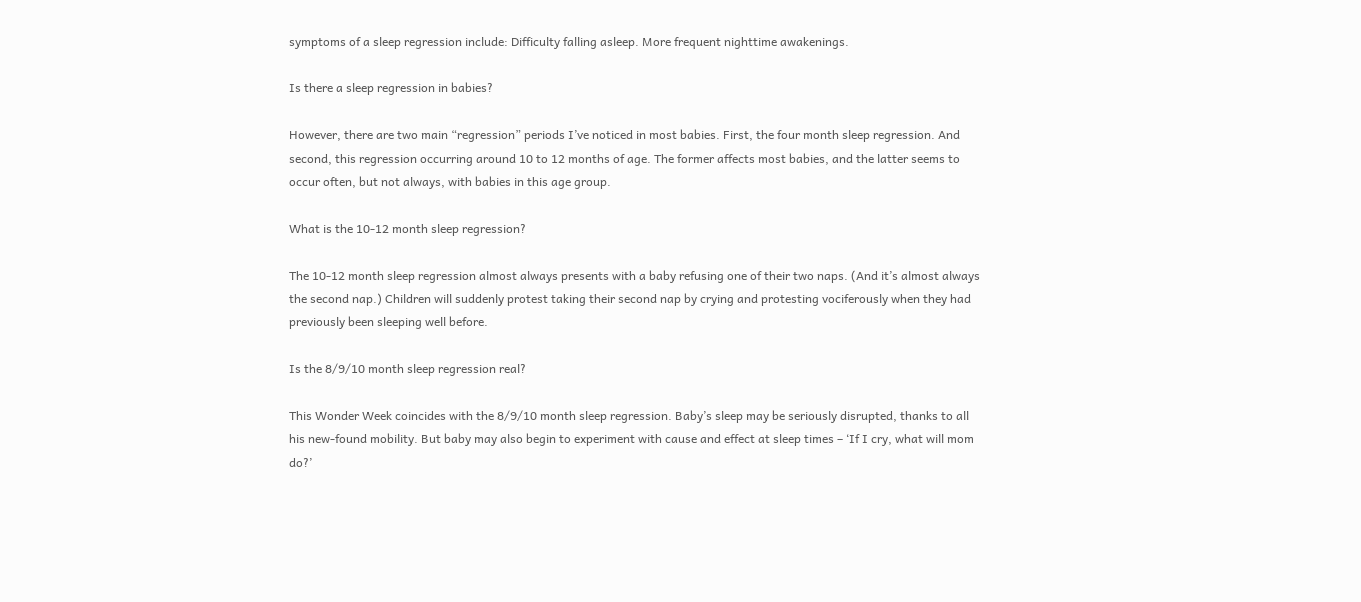symptoms of a sleep regression include: Difficulty falling asleep. More frequent nighttime awakenings.

Is there a sleep regression in babies?

However, there are two main “regression” periods I’ve noticed in most babies. First, the four month sleep regression. And second, this regression occurring around 10 to 12 months of age. The former affects most babies, and the latter seems to occur often, but not always, with babies in this age group.

What is the 10-12 month sleep regression?

The 10-12 month sleep regression almost always presents with a baby refusing one of their two naps. (And it’s almost always the second nap.) Children will suddenly protest taking their second nap by crying and protesting vociferously when they had previously been sleeping well before.

Is the 8/9/10 month sleep regression real?

This Wonder Week coincides with the 8/9/10 month sleep regression. Baby’s sleep may be seriously disrupted, thanks to all his new-found mobility. But baby may also begin to experiment with cause and effect at sleep times – ‘If I cry, what will mom do?’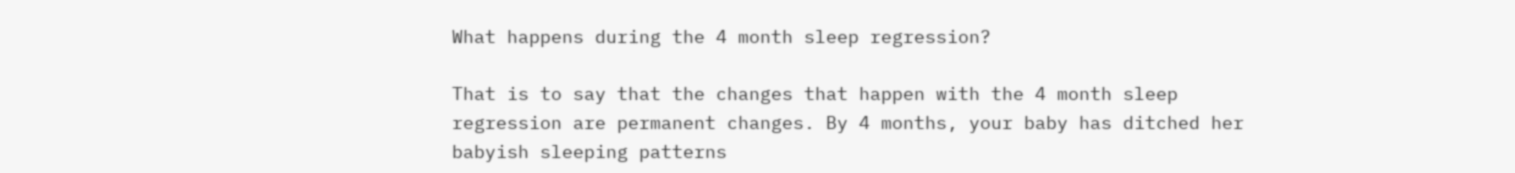What happens during the 4 month sleep regression?

That is to say that the changes that happen with the 4 month sleep regression are permanent changes. By 4 months, your baby has ditched her babyish sleeping patterns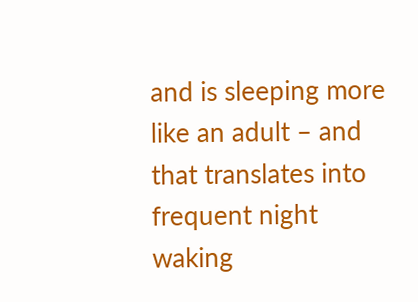and is sleeping more like an adult – and that translates into frequent night waking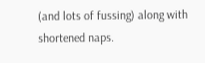(and lots of fussing) along with shortened naps.